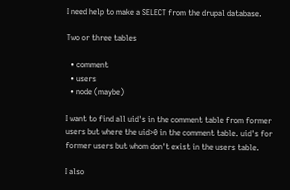I need help to make a SELECT from the drupal database.

Two or three tables

  • comment
  • users
  • node (maybe)

I want to find all uid's in the comment table from former users but where the uid>0 in the comment table. uid's for former users but whom don't exist in the users table.

I also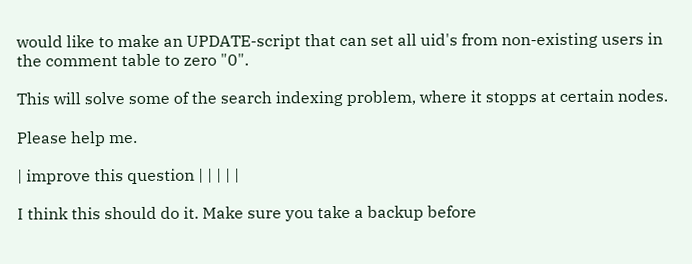would like to make an UPDATE-script that can set all uid's from non-existing users in the comment table to zero "0".

This will solve some of the search indexing problem, where it stopps at certain nodes.

Please help me.

| improve this question | | | | |

I think this should do it. Make sure you take a backup before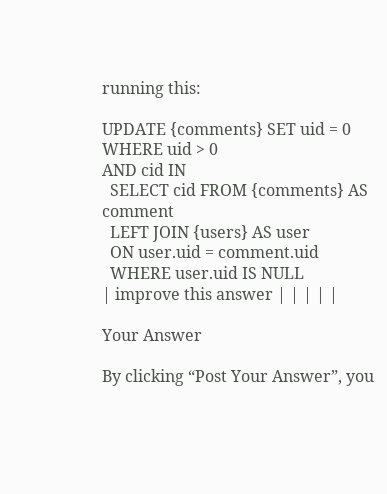running this:

UPDATE {comments} SET uid = 0
WHERE uid > 0
AND cid IN
  SELECT cid FROM {comments} AS comment
  LEFT JOIN {users} AS user
  ON user.uid = comment.uid
  WHERE user.uid IS NULL
| improve this answer | | | | |

Your Answer

By clicking “Post Your Answer”, you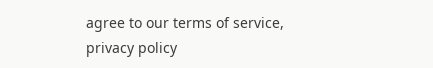agree to our terms of service, privacy policy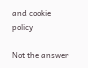and cookie policy

Not the answer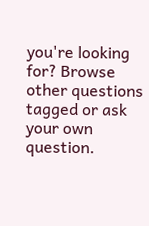you're looking for? Browse other questions tagged or ask your own question.